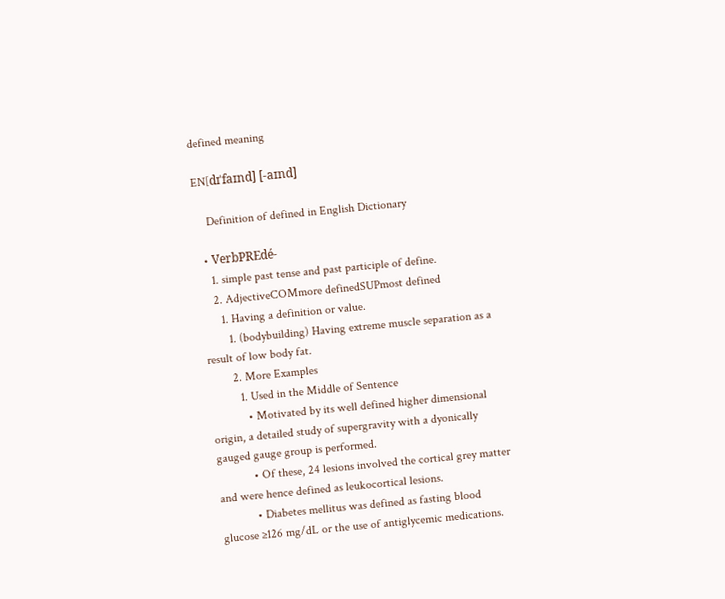defined meaning

EN[dɪˈfaɪnd] [-aɪnd]

    Definition of defined in English Dictionary

  • VerbPREdé-
    1. simple past tense and past participle of define.
    2. AdjectiveCOMmore definedSUPmost defined
      1. Having a definition or value.
        1. (bodybuilding) Having extreme muscle separation as a result of low body fat.
        2. More Examples
          1. Used in the Middle of Sentence
            • Motivated by its well defined higher dimensional origin, a detailed study of supergravity with a dyonically gauged gauge group is performed.
            • Of these, 24 lesions involved the cortical grey matter and were hence defined as leukocortical lesions.
            • Diabetes mellitus was defined as fasting blood glucose ≥126 mg/dL or the use of antiglycemic medications.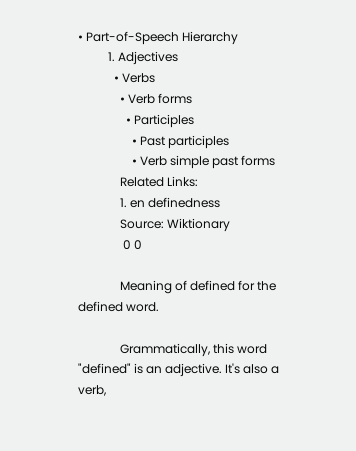• Part-of-Speech Hierarchy
          1. Adjectives
            • Verbs
              • Verb forms
                • Participles
                  • Past participles
                  • Verb simple past forms
              Related Links:
              1. en definedness
              Source: Wiktionary
               0 0

              Meaning of defined for the defined word.

              Grammatically, this word "defined" is an adjective. It's also a verb,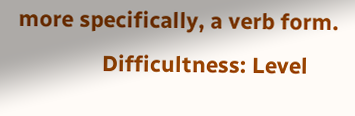more specifically, a verb form.
              Difficultness: Level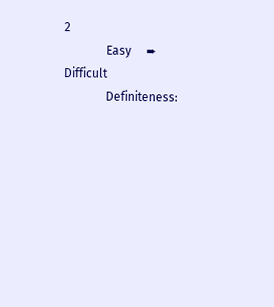2
              Easy     ➨     Difficult
              Definiteness: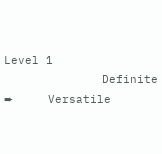Level 1
              Definite    ➨     Versatile